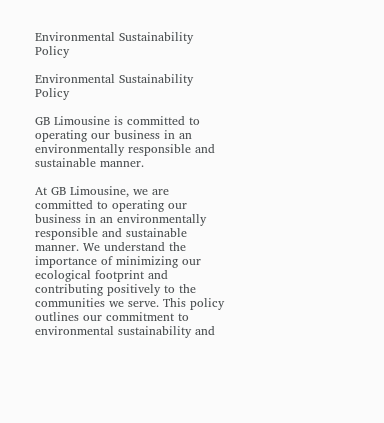Environmental Sustainability Policy

Environmental Sustainability Policy

GB Limousine is committed to operating our business in an environmentally responsible and sustainable manner.

At GB Limousine, we are committed to operating our business in an environmentally responsible and sustainable manner. We understand the importance of minimizing our ecological footprint and contributing positively to the communities we serve. This policy outlines our commitment to environmental sustainability and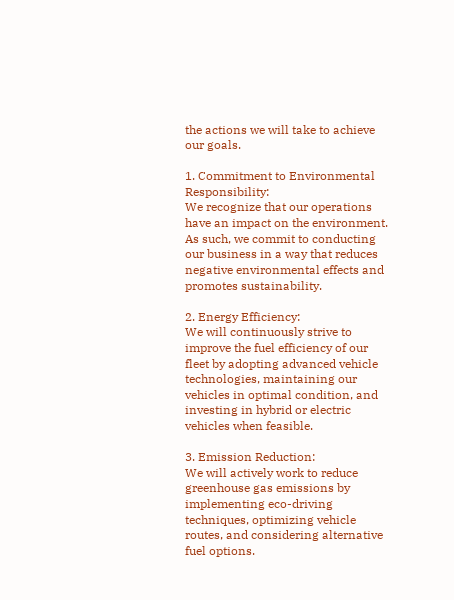the actions we will take to achieve our goals.

1. Commitment to Environmental Responsibility:
We recognize that our operations have an impact on the environment. As such, we commit to conducting our business in a way that reduces negative environmental effects and promotes sustainability.

2. Energy Efficiency:
We will continuously strive to improve the fuel efficiency of our fleet by adopting advanced vehicle technologies, maintaining our vehicles in optimal condition, and investing in hybrid or electric vehicles when feasible.

3. Emission Reduction:
We will actively work to reduce greenhouse gas emissions by implementing eco-driving techniques, optimizing vehicle routes, and considering alternative fuel options.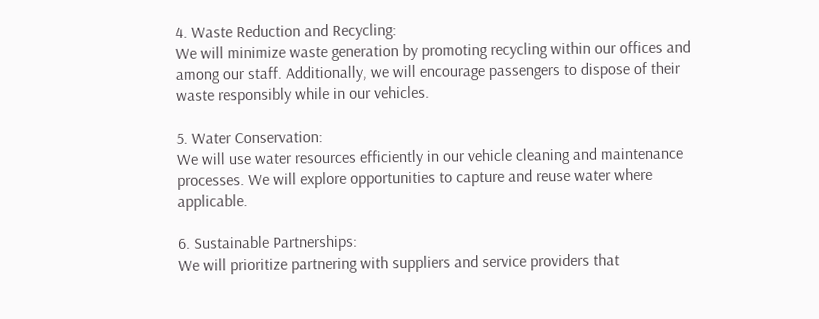4. Waste Reduction and Recycling:
We will minimize waste generation by promoting recycling within our offices and among our staff. Additionally, we will encourage passengers to dispose of their waste responsibly while in our vehicles.

5. Water Conservation:
We will use water resources efficiently in our vehicle cleaning and maintenance processes. We will explore opportunities to capture and reuse water where applicable.

6. Sustainable Partnerships:
We will prioritize partnering with suppliers and service providers that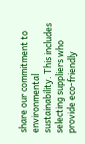share our commitment to environmental sustainability. This includes selecting suppliers who provide eco-friendly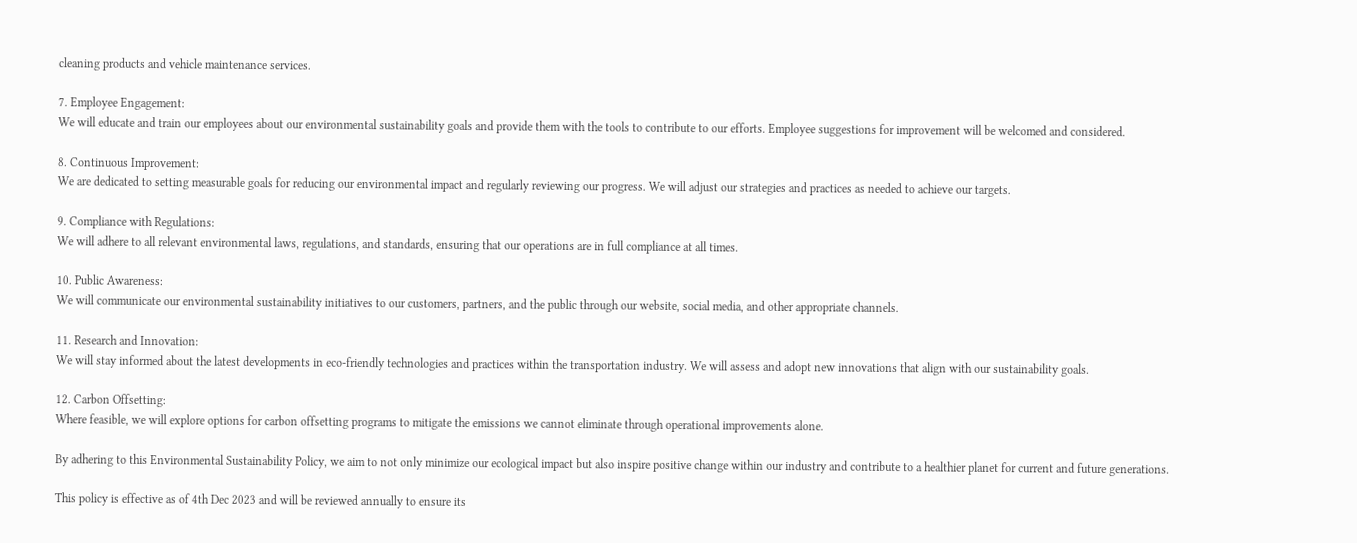cleaning products and vehicle maintenance services.

7. Employee Engagement:
We will educate and train our employees about our environmental sustainability goals and provide them with the tools to contribute to our efforts. Employee suggestions for improvement will be welcomed and considered.

8. Continuous Improvement:
We are dedicated to setting measurable goals for reducing our environmental impact and regularly reviewing our progress. We will adjust our strategies and practices as needed to achieve our targets.

9. Compliance with Regulations:
We will adhere to all relevant environmental laws, regulations, and standards, ensuring that our operations are in full compliance at all times.

10. Public Awareness:
We will communicate our environmental sustainability initiatives to our customers, partners, and the public through our website, social media, and other appropriate channels.

11. Research and Innovation:
We will stay informed about the latest developments in eco-friendly technologies and practices within the transportation industry. We will assess and adopt new innovations that align with our sustainability goals.

12. Carbon Offsetting:
Where feasible, we will explore options for carbon offsetting programs to mitigate the emissions we cannot eliminate through operational improvements alone.

By adhering to this Environmental Sustainability Policy, we aim to not only minimize our ecological impact but also inspire positive change within our industry and contribute to a healthier planet for current and future generations.

This policy is effective as of 4th Dec 2023 and will be reviewed annually to ensure its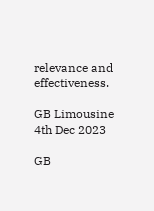relevance and effectiveness.

GB Limousine
4th Dec 2023

GB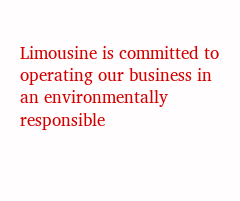Limousine is committed to operating our business in an environmentally responsible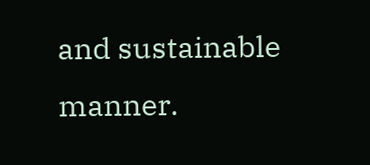and sustainable manner.